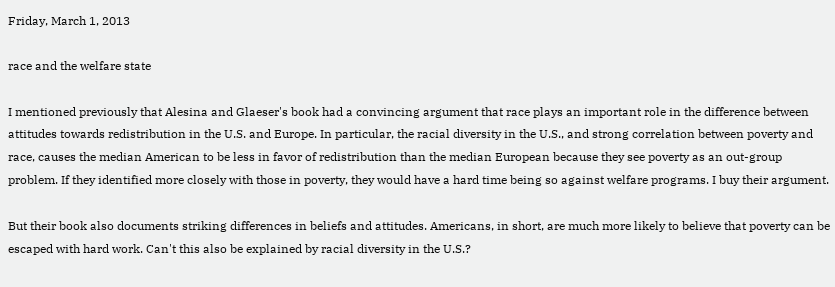Friday, March 1, 2013

race and the welfare state

I mentioned previously that Alesina and Glaeser's book had a convincing argument that race plays an important role in the difference between attitudes towards redistribution in the U.S. and Europe. In particular, the racial diversity in the U.S., and strong correlation between poverty and race, causes the median American to be less in favor of redistribution than the median European because they see poverty as an out-group problem. If they identified more closely with those in poverty, they would have a hard time being so against welfare programs. I buy their argument.

But their book also documents striking differences in beliefs and attitudes. Americans, in short, are much more likely to believe that poverty can be escaped with hard work. Can't this also be explained by racial diversity in the U.S.?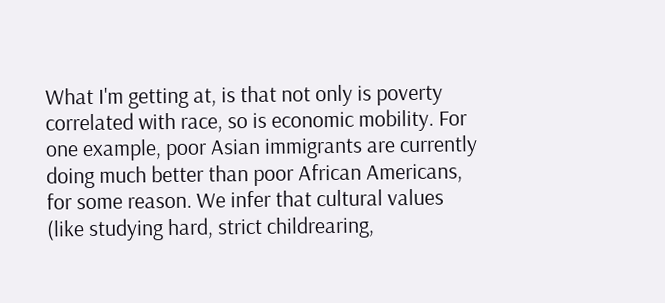What I'm getting at, is that not only is poverty correlated with race, so is economic mobility. For one example, poor Asian immigrants are currently doing much better than poor African Americans, for some reason. We infer that cultural values (like studying hard, strict childrearing,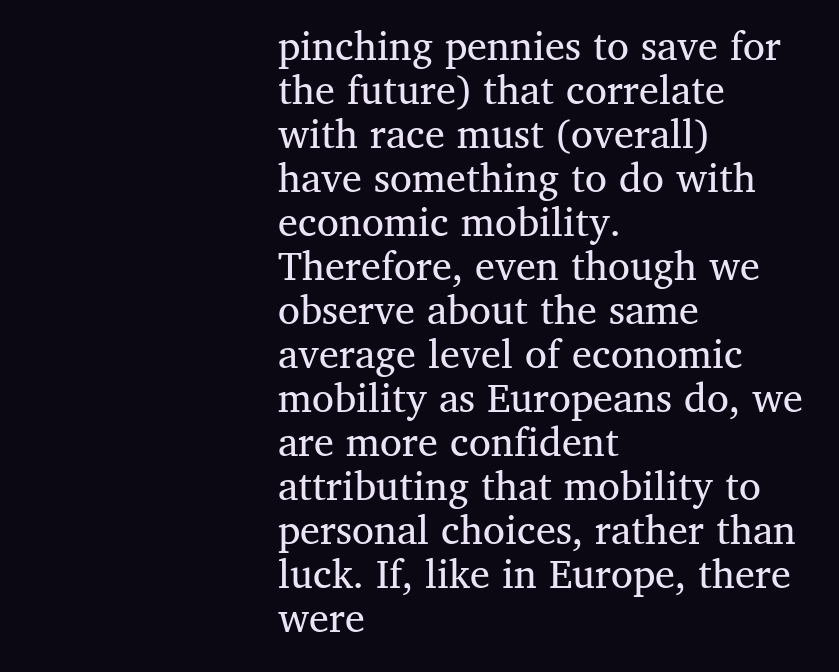pinching pennies to save for the future) that correlate with race must (overall) have something to do with economic mobility. Therefore, even though we observe about the same average level of economic mobility as Europeans do, we are more confident attributing that mobility to personal choices, rather than luck. If, like in Europe, there were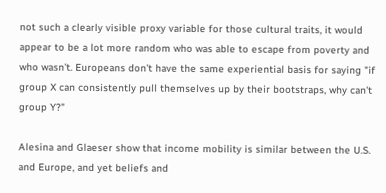not such a clearly visible proxy variable for those cultural traits, it would appear to be a lot more random who was able to escape from poverty and who wasn't. Europeans don't have the same experiential basis for saying "if group X can consistently pull themselves up by their bootstraps, why can't group Y?"

Alesina and Glaeser show that income mobility is similar between the U.S. and Europe, and yet beliefs and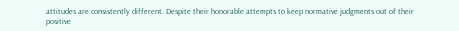attitudes are consistently different. Despite their honorable attempts to keep normative judgments out of their positive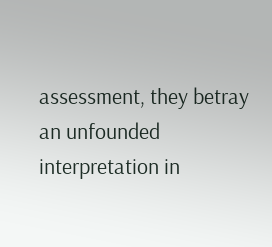assessment, they betray an unfounded interpretation in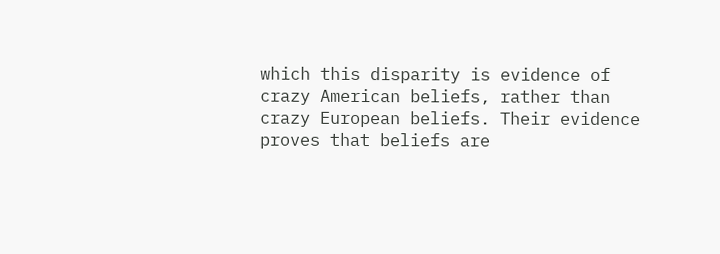which this disparity is evidence of crazy American beliefs, rather than crazy European beliefs. Their evidence proves that beliefs are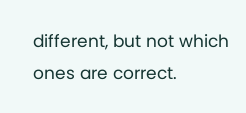different, but not which ones are correct.